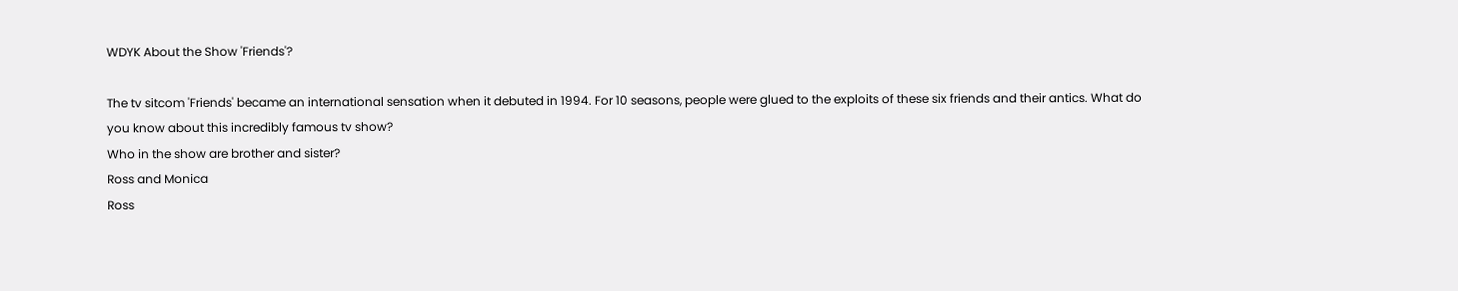WDYK About the Show 'Friends'?

The tv sitcom 'Friends' became an international sensation when it debuted in 1994. For 10 seasons, people were glued to the exploits of these six friends and their antics. What do you know about this incredibly famous tv show?
Who in the show are brother and sister?
Ross and Monica
Ross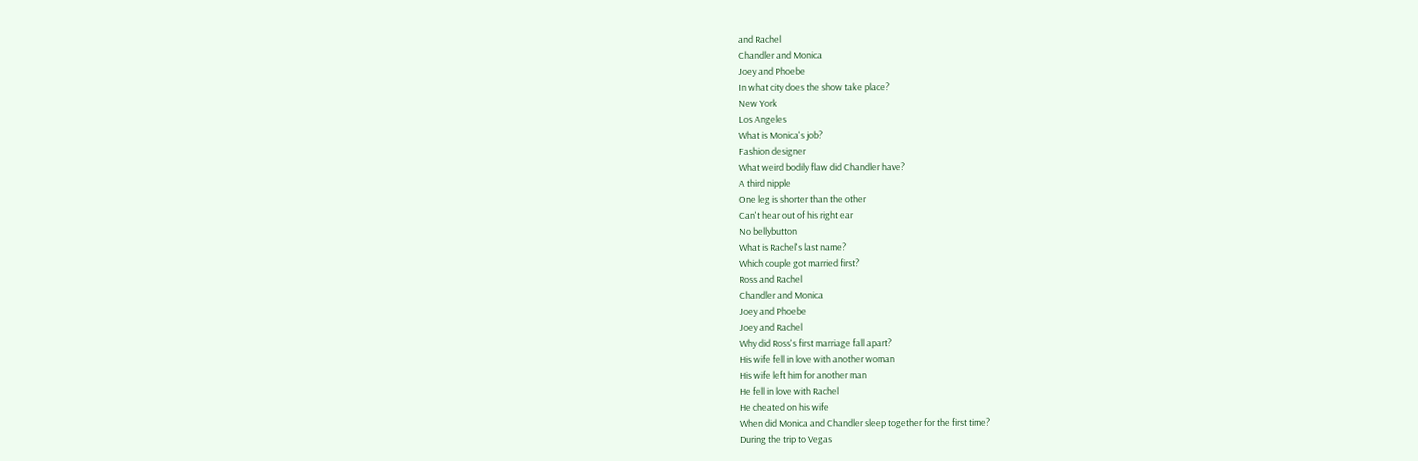and Rachel
Chandler and Monica
Joey and Phoebe
In what city does the show take place?
New York
Los Angeles
What is Monica's job?
Fashion designer
What weird bodily flaw did Chandler have?
A third nipple
One leg is shorter than the other
Can't hear out of his right ear
No bellybutton
What is Rachel's last name?
Which couple got married first?
Ross and Rachel
Chandler and Monica
Joey and Phoebe
Joey and Rachel
Why did Ross's first marriage fall apart?
His wife fell in love with another woman
His wife left him for another man
He fell in love with Rachel
He cheated on his wife
When did Monica and Chandler sleep together for the first time?
During the trip to Vegas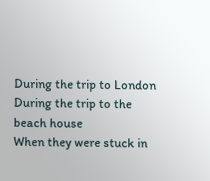During the trip to London
During the trip to the beach house
When they were stuck in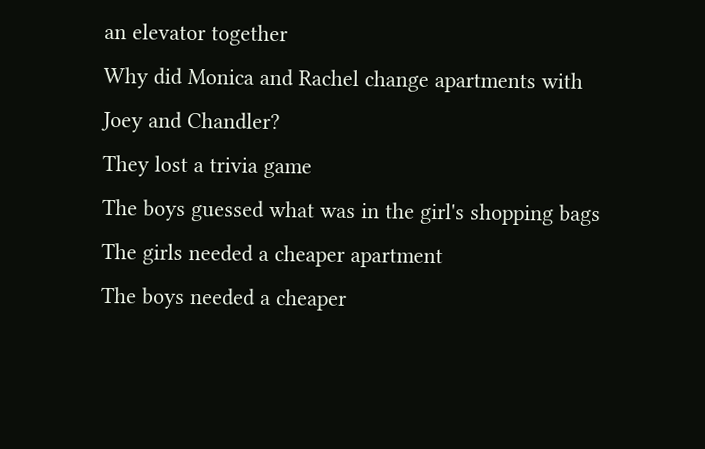an elevator together
Why did Monica and Rachel change apartments with Joey and Chandler?
They lost a trivia game
The boys guessed what was in the girl's shopping bags
The girls needed a cheaper apartment
The boys needed a cheaper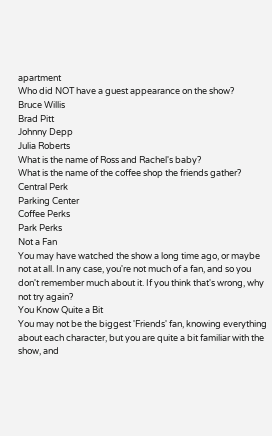apartment
Who did NOT have a guest appearance on the show?
Bruce Willis
Brad Pitt
Johnny Depp
Julia Roberts
What is the name of Ross and Rachel's baby?
What is the name of the coffee shop the friends gather?
Central Perk
Parking Center
Coffee Perks
Park Perks
Not a Fan
You may have watched the show a long time ago, or maybe not at all. In any case, you're not much of a fan, and so you don't remember much about it. If you think that's wrong, why not try again?
You Know Quite a Bit
You may not be the biggest 'Friends' fan, knowing everything about each character, but you are quite a bit familiar with the show, and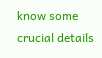know some crucial details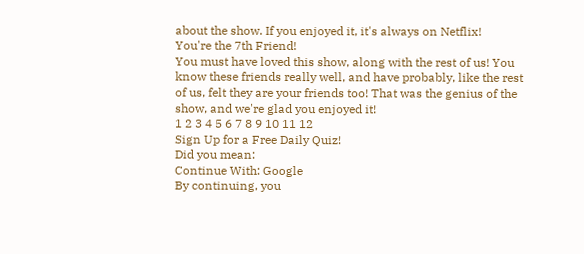about the show. If you enjoyed it, it's always on Netflix!
You're the 7th Friend!
You must have loved this show, along with the rest of us! You know these friends really well, and have probably, like the rest of us, felt they are your friends too! That was the genius of the show, and we're glad you enjoyed it!
1 2 3 4 5 6 7 8 9 10 11 12
Sign Up for a Free Daily Quiz!
Did you mean:
Continue With: Google
By continuing, you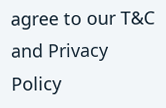agree to our T&C and Privacy Policy